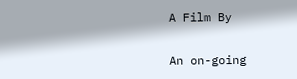A Film By

An on-going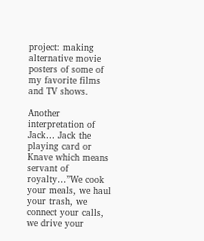project: making alternative movie posters of some of my favorite films and TV shows.

Another interpretation of Jack… Jack the playing card or Knave which means servant of royalty…”We cook your meals, we haul your trash, we connect your calls, we drive your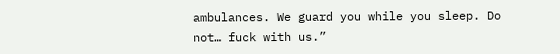ambulances. We guard you while you sleep. Do not… fuck with us.”